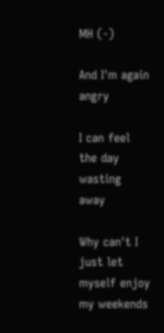MH (-)

And I'm again angry

I can feel the day wasting away

Why can't I just let myself enjoy my weekends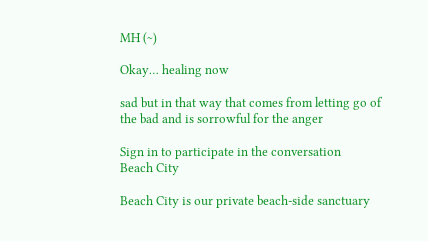MH (~)

Okay… healing now

sad but in that way that comes from letting go of the bad and is sorrowful for the anger

Sign in to participate in the conversation
Beach City

Beach City is our private beach-side sanctuary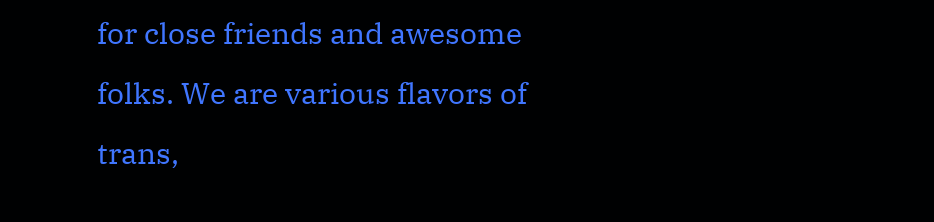for close friends and awesome folks. We are various flavors of trans,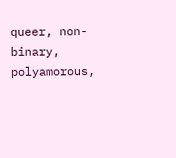queer, non-binary, polyamorous,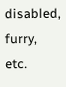disabled, furry, etc.